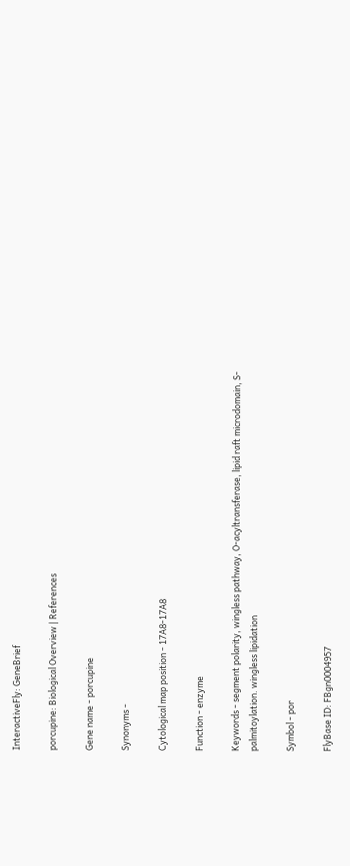InteractiveFly: GeneBrief

porcupine: Biological Overview | References

Gene name - porcupine

Synonyms -

Cytological map position - 17A8-17A8

Function - enzyme

Keywords - segment polarity, wingless pathway, O-acyltransferase, lipid raft microdomain, S-palmitoylation. wingless lipidation

Symbol - por

FlyBase ID: FBgn0004957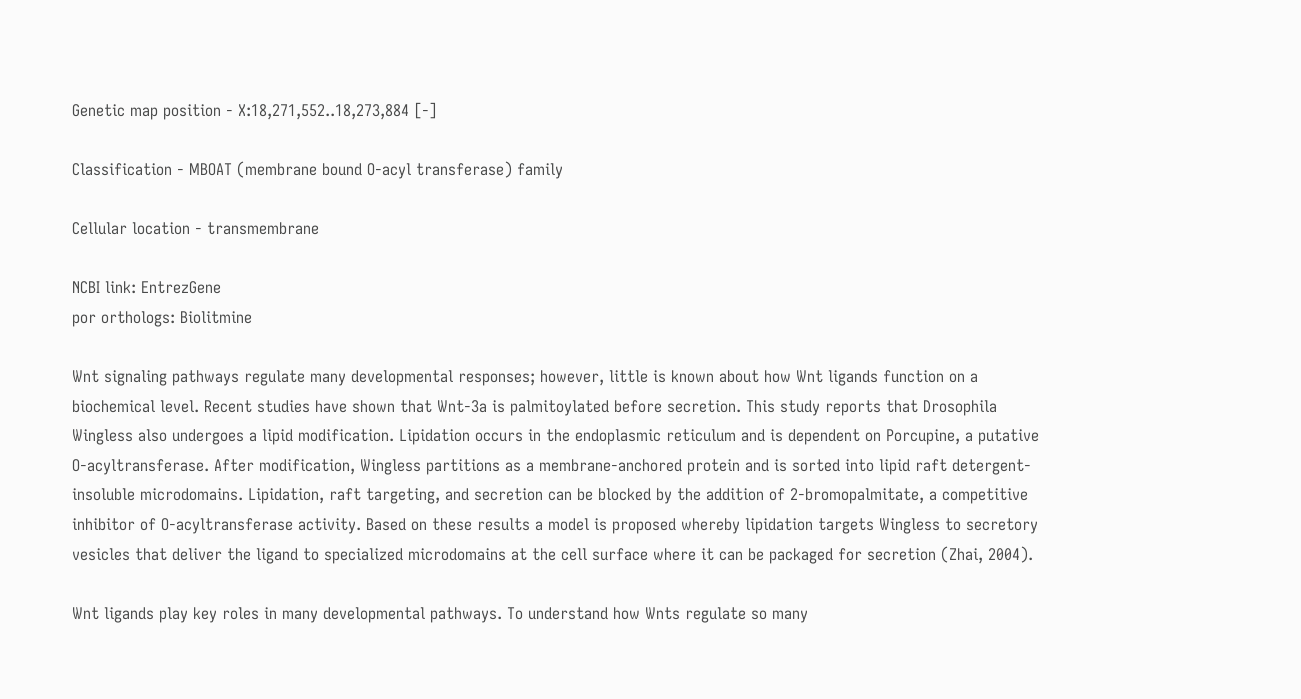Genetic map position - X:18,271,552..18,273,884 [-]

Classification - MBOAT (membrane bound O-acyl transferase) family

Cellular location - transmembrane

NCBI link: EntrezGene
por orthologs: Biolitmine

Wnt signaling pathways regulate many developmental responses; however, little is known about how Wnt ligands function on a biochemical level. Recent studies have shown that Wnt-3a is palmitoylated before secretion. This study reports that Drosophila Wingless also undergoes a lipid modification. Lipidation occurs in the endoplasmic reticulum and is dependent on Porcupine, a putative O-acyltransferase. After modification, Wingless partitions as a membrane-anchored protein and is sorted into lipid raft detergent-insoluble microdomains. Lipidation, raft targeting, and secretion can be blocked by the addition of 2-bromopalmitate, a competitive inhibitor of O-acyltransferase activity. Based on these results a model is proposed whereby lipidation targets Wingless to secretory vesicles that deliver the ligand to specialized microdomains at the cell surface where it can be packaged for secretion (Zhai, 2004).

Wnt ligands play key roles in many developmental pathways. To understand how Wnts regulate so many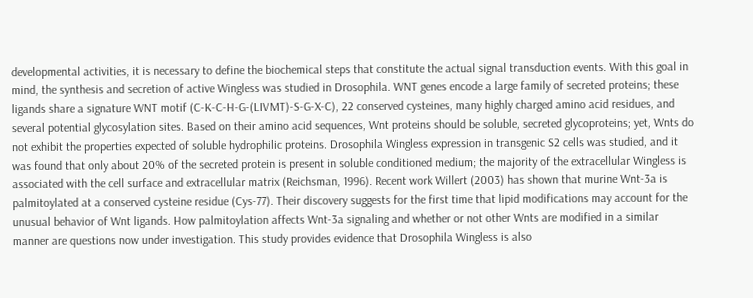developmental activities, it is necessary to define the biochemical steps that constitute the actual signal transduction events. With this goal in mind, the synthesis and secretion of active Wingless was studied in Drosophila. WNT genes encode a large family of secreted proteins; these ligands share a signature WNT motif (C-K-C-H-G-(LIVMT)-S-G-X-C), 22 conserved cysteines, many highly charged amino acid residues, and several potential glycosylation sites. Based on their amino acid sequences, Wnt proteins should be soluble, secreted glycoproteins; yet, Wnts do not exhibit the properties expected of soluble hydrophilic proteins. Drosophila Wingless expression in transgenic S2 cells was studied, and it was found that only about 20% of the secreted protein is present in soluble conditioned medium; the majority of the extracellular Wingless is associated with the cell surface and extracellular matrix (Reichsman, 1996). Recent work Willert (2003) has shown that murine Wnt-3a is palmitoylated at a conserved cysteine residue (Cys-77). Their discovery suggests for the first time that lipid modifications may account for the unusual behavior of Wnt ligands. How palmitoylation affects Wnt-3a signaling and whether or not other Wnts are modified in a similar manner are questions now under investigation. This study provides evidence that Drosophila Wingless is also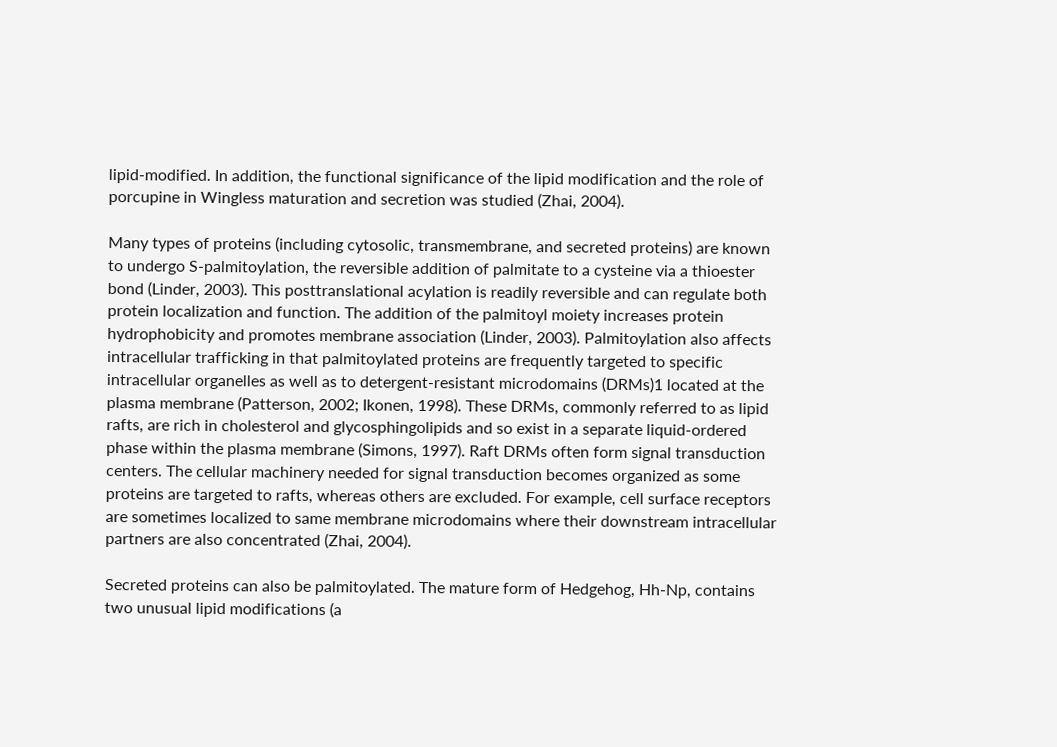lipid-modified. In addition, the functional significance of the lipid modification and the role of porcupine in Wingless maturation and secretion was studied (Zhai, 2004).

Many types of proteins (including cytosolic, transmembrane, and secreted proteins) are known to undergo S-palmitoylation, the reversible addition of palmitate to a cysteine via a thioester bond (Linder, 2003). This posttranslational acylation is readily reversible and can regulate both protein localization and function. The addition of the palmitoyl moiety increases protein hydrophobicity and promotes membrane association (Linder, 2003). Palmitoylation also affects intracellular trafficking in that palmitoylated proteins are frequently targeted to specific intracellular organelles as well as to detergent-resistant microdomains (DRMs)1 located at the plasma membrane (Patterson, 2002; Ikonen, 1998). These DRMs, commonly referred to as lipid rafts, are rich in cholesterol and glycosphingolipids and so exist in a separate liquid-ordered phase within the plasma membrane (Simons, 1997). Raft DRMs often form signal transduction centers. The cellular machinery needed for signal transduction becomes organized as some proteins are targeted to rafts, whereas others are excluded. For example, cell surface receptors are sometimes localized to same membrane microdomains where their downstream intracellular partners are also concentrated (Zhai, 2004).

Secreted proteins can also be palmitoylated. The mature form of Hedgehog, Hh-Np, contains two unusual lipid modifications (a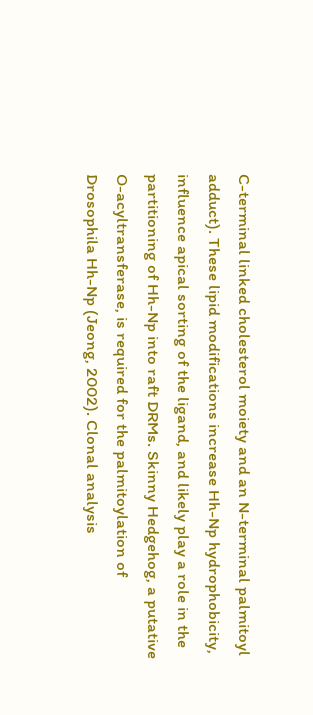C-terminal linked cholesterol moiety and an N-terminal palmitoyl adduct). These lipid modifications increase Hh-Np hydrophobicity, influence apical sorting of the ligand, and likely play a role in the partitioning of Hh-Np into raft DRMs. Skinny Hedgehog, a putative O-acyltransferase, is required for the palmitoylation of Drosophila Hh-Np (Jeong, 2002). Clonal analysis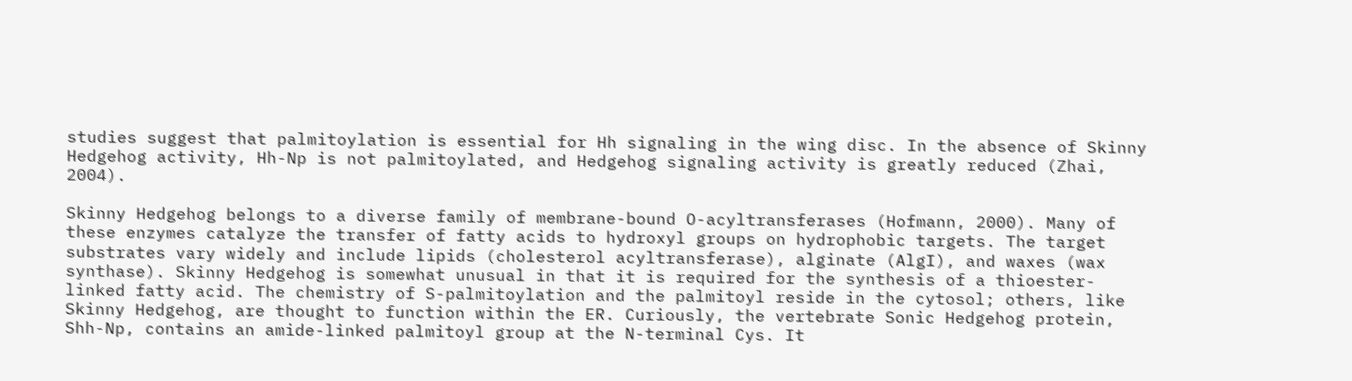studies suggest that palmitoylation is essential for Hh signaling in the wing disc. In the absence of Skinny Hedgehog activity, Hh-Np is not palmitoylated, and Hedgehog signaling activity is greatly reduced (Zhai, 2004).

Skinny Hedgehog belongs to a diverse family of membrane-bound O-acyltransferases (Hofmann, 2000). Many of these enzymes catalyze the transfer of fatty acids to hydroxyl groups on hydrophobic targets. The target substrates vary widely and include lipids (cholesterol acyltransferase), alginate (AlgI), and waxes (wax synthase). Skinny Hedgehog is somewhat unusual in that it is required for the synthesis of a thioester-linked fatty acid. The chemistry of S-palmitoylation and the palmitoyl reside in the cytosol; others, like Skinny Hedgehog, are thought to function within the ER. Curiously, the vertebrate Sonic Hedgehog protein, Shh-Np, contains an amide-linked palmitoyl group at the N-terminal Cys. It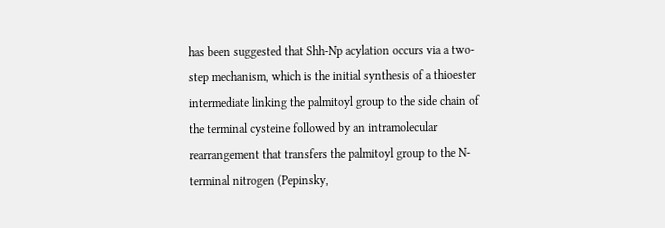has been suggested that Shh-Np acylation occurs via a two-step mechanism, which is the initial synthesis of a thioester intermediate linking the palmitoyl group to the side chain of the terminal cysteine followed by an intramolecular rearrangement that transfers the palmitoyl group to the N-terminal nitrogen (Pepinsky,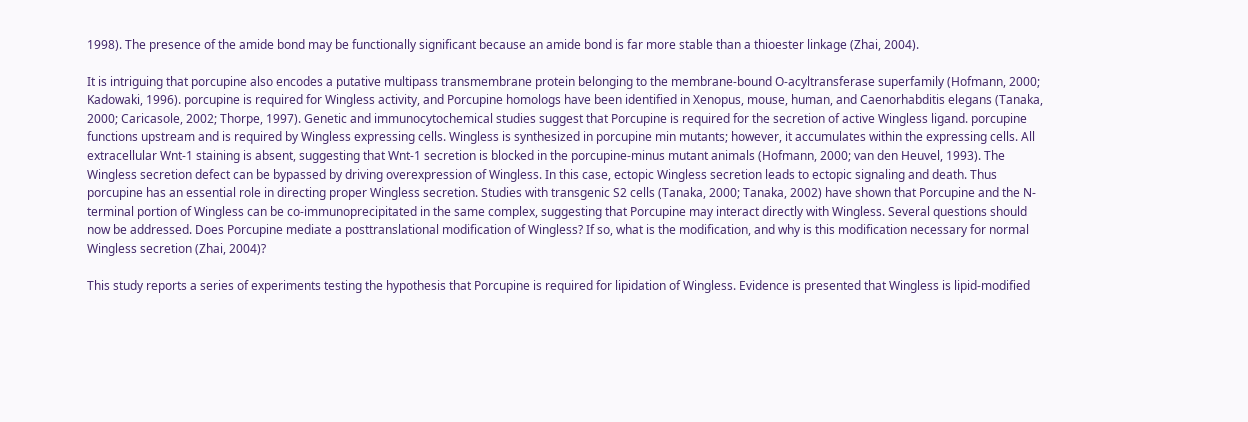1998). The presence of the amide bond may be functionally significant because an amide bond is far more stable than a thioester linkage (Zhai, 2004).

It is intriguing that porcupine also encodes a putative multipass transmembrane protein belonging to the membrane-bound O-acyltransferase superfamily (Hofmann, 2000; Kadowaki, 1996). porcupine is required for Wingless activity, and Porcupine homologs have been identified in Xenopus, mouse, human, and Caenorhabditis elegans (Tanaka, 2000; Caricasole, 2002; Thorpe, 1997). Genetic and immunocytochemical studies suggest that Porcupine is required for the secretion of active Wingless ligand. porcupine functions upstream and is required by Wingless expressing cells. Wingless is synthesized in porcupine min mutants; however, it accumulates within the expressing cells. All extracellular Wnt-1 staining is absent, suggesting that Wnt-1 secretion is blocked in the porcupine-minus mutant animals (Hofmann, 2000; van den Heuvel, 1993). The Wingless secretion defect can be bypassed by driving overexpression of Wingless. In this case, ectopic Wingless secretion leads to ectopic signaling and death. Thus porcupine has an essential role in directing proper Wingless secretion. Studies with transgenic S2 cells (Tanaka, 2000; Tanaka, 2002) have shown that Porcupine and the N-terminal portion of Wingless can be co-immunoprecipitated in the same complex, suggesting that Porcupine may interact directly with Wingless. Several questions should now be addressed. Does Porcupine mediate a posttranslational modification of Wingless? If so, what is the modification, and why is this modification necessary for normal Wingless secretion (Zhai, 2004)?

This study reports a series of experiments testing the hypothesis that Porcupine is required for lipidation of Wingless. Evidence is presented that Wingless is lipid-modified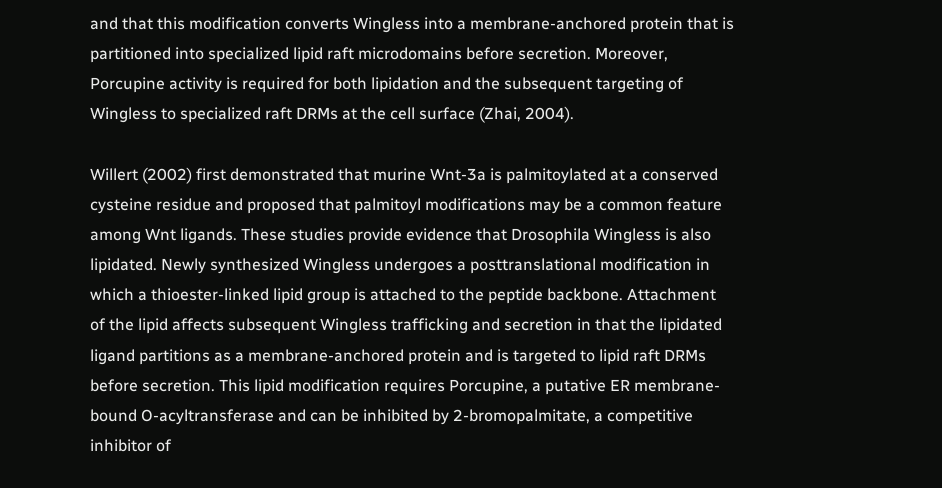and that this modification converts Wingless into a membrane-anchored protein that is partitioned into specialized lipid raft microdomains before secretion. Moreover, Porcupine activity is required for both lipidation and the subsequent targeting of Wingless to specialized raft DRMs at the cell surface (Zhai, 2004).

Willert (2002) first demonstrated that murine Wnt-3a is palmitoylated at a conserved cysteine residue and proposed that palmitoyl modifications may be a common feature among Wnt ligands. These studies provide evidence that Drosophila Wingless is also lipidated. Newly synthesized Wingless undergoes a posttranslational modification in which a thioester-linked lipid group is attached to the peptide backbone. Attachment of the lipid affects subsequent Wingless trafficking and secretion in that the lipidated ligand partitions as a membrane-anchored protein and is targeted to lipid raft DRMs before secretion. This lipid modification requires Porcupine, a putative ER membrane-bound O-acyltransferase and can be inhibited by 2-bromopalmitate, a competitive inhibitor of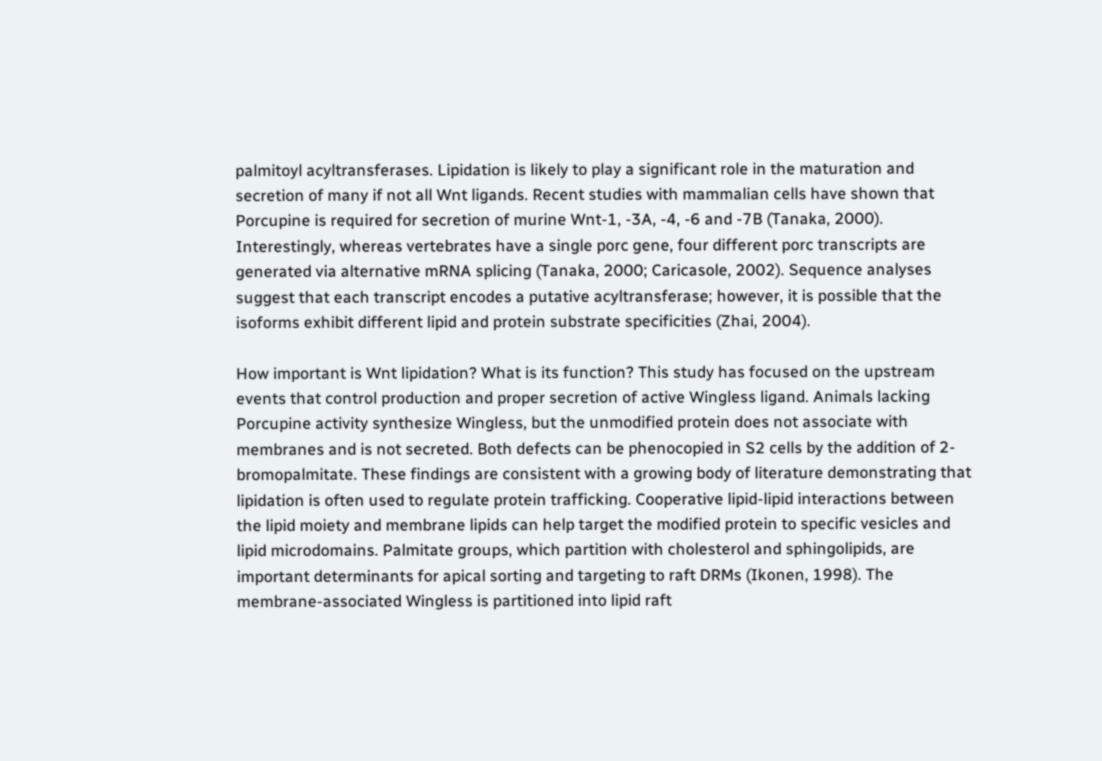palmitoyl acyltransferases. Lipidation is likely to play a significant role in the maturation and secretion of many if not all Wnt ligands. Recent studies with mammalian cells have shown that Porcupine is required for secretion of murine Wnt-1, -3A, -4, -6 and -7B (Tanaka, 2000). Interestingly, whereas vertebrates have a single porc gene, four different porc transcripts are generated via alternative mRNA splicing (Tanaka, 2000; Caricasole, 2002). Sequence analyses suggest that each transcript encodes a putative acyltransferase; however, it is possible that the isoforms exhibit different lipid and protein substrate specificities (Zhai, 2004).

How important is Wnt lipidation? What is its function? This study has focused on the upstream events that control production and proper secretion of active Wingless ligand. Animals lacking Porcupine activity synthesize Wingless, but the unmodified protein does not associate with membranes and is not secreted. Both defects can be phenocopied in S2 cells by the addition of 2-bromopalmitate. These findings are consistent with a growing body of literature demonstrating that lipidation is often used to regulate protein trafficking. Cooperative lipid-lipid interactions between the lipid moiety and membrane lipids can help target the modified protein to specific vesicles and lipid microdomains. Palmitate groups, which partition with cholesterol and sphingolipids, are important determinants for apical sorting and targeting to raft DRMs (Ikonen, 1998). The membrane-associated Wingless is partitioned into lipid raft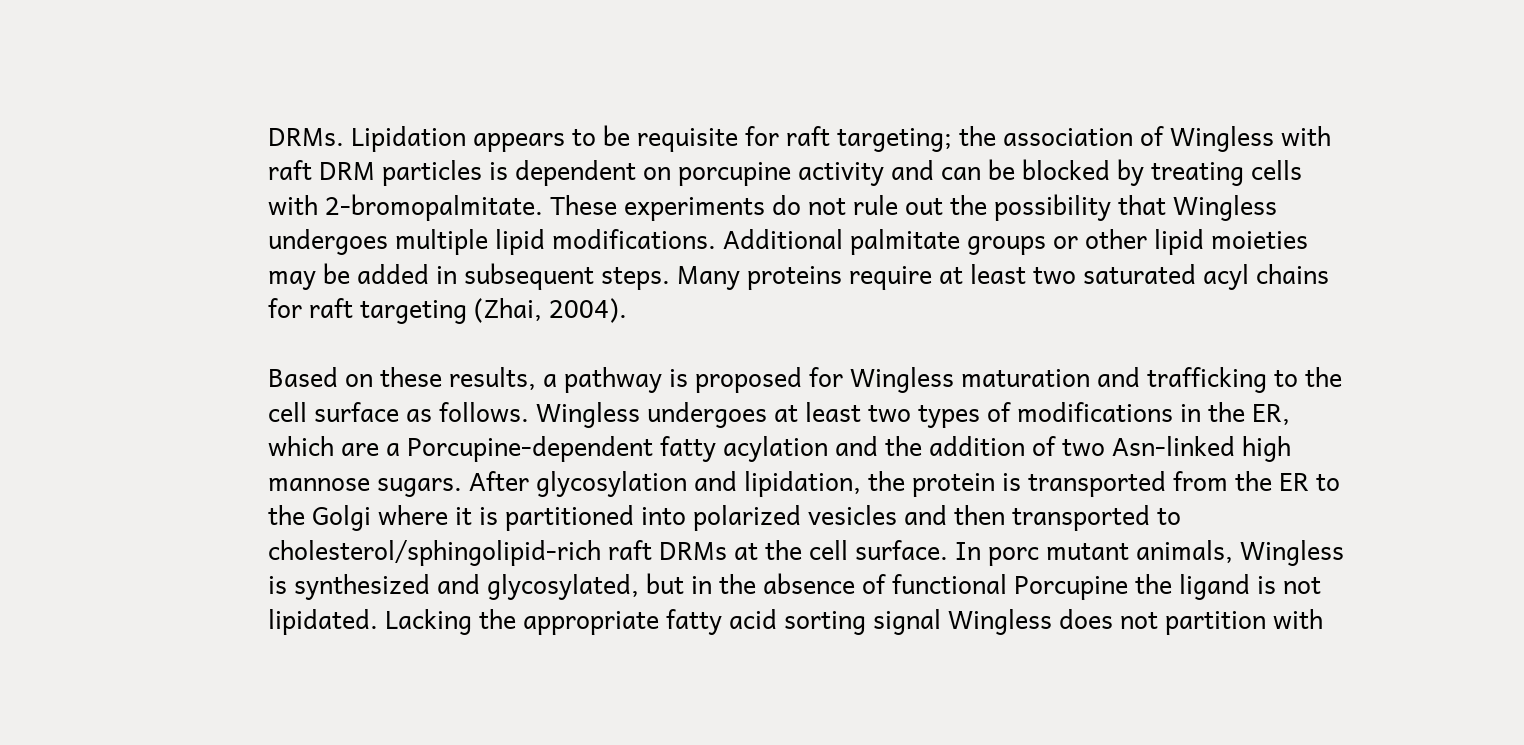DRMs. Lipidation appears to be requisite for raft targeting; the association of Wingless with raft DRM particles is dependent on porcupine activity and can be blocked by treating cells with 2-bromopalmitate. These experiments do not rule out the possibility that Wingless undergoes multiple lipid modifications. Additional palmitate groups or other lipid moieties may be added in subsequent steps. Many proteins require at least two saturated acyl chains for raft targeting (Zhai, 2004).

Based on these results, a pathway is proposed for Wingless maturation and trafficking to the cell surface as follows. Wingless undergoes at least two types of modifications in the ER, which are a Porcupine-dependent fatty acylation and the addition of two Asn-linked high mannose sugars. After glycosylation and lipidation, the protein is transported from the ER to the Golgi where it is partitioned into polarized vesicles and then transported to cholesterol/sphingolipid-rich raft DRMs at the cell surface. In porc mutant animals, Wingless is synthesized and glycosylated, but in the absence of functional Porcupine the ligand is not lipidated. Lacking the appropriate fatty acid sorting signal Wingless does not partition with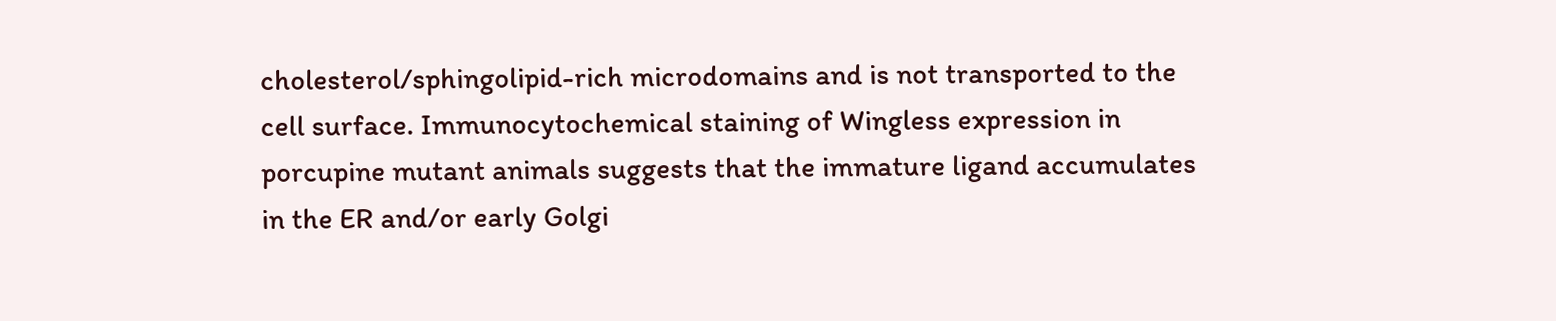cholesterol/sphingolipid-rich microdomains and is not transported to the cell surface. Immunocytochemical staining of Wingless expression in porcupine mutant animals suggests that the immature ligand accumulates in the ER and/or early Golgi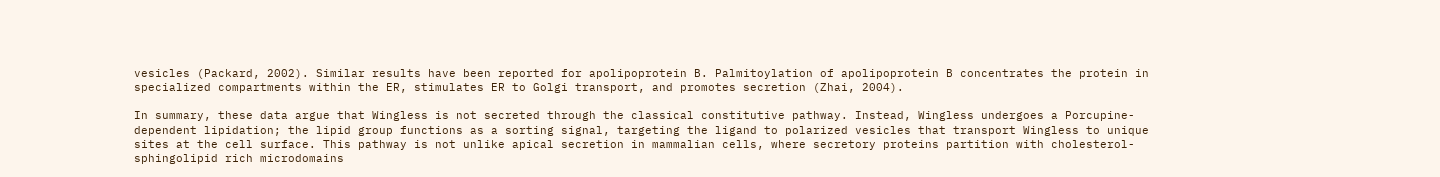vesicles (Packard, 2002). Similar results have been reported for apolipoprotein B. Palmitoylation of apolipoprotein B concentrates the protein in specialized compartments within the ER, stimulates ER to Golgi transport, and promotes secretion (Zhai, 2004).

In summary, these data argue that Wingless is not secreted through the classical constitutive pathway. Instead, Wingless undergoes a Porcupine-dependent lipidation; the lipid group functions as a sorting signal, targeting the ligand to polarized vesicles that transport Wingless to unique sites at the cell surface. This pathway is not unlike apical secretion in mammalian cells, where secretory proteins partition with cholesterol-sphingolipid rich microdomains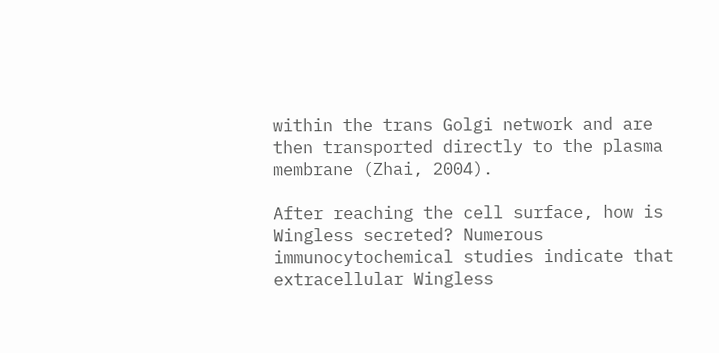within the trans Golgi network and are then transported directly to the plasma membrane (Zhai, 2004).

After reaching the cell surface, how is Wingless secreted? Numerous immunocytochemical studies indicate that extracellular Wingless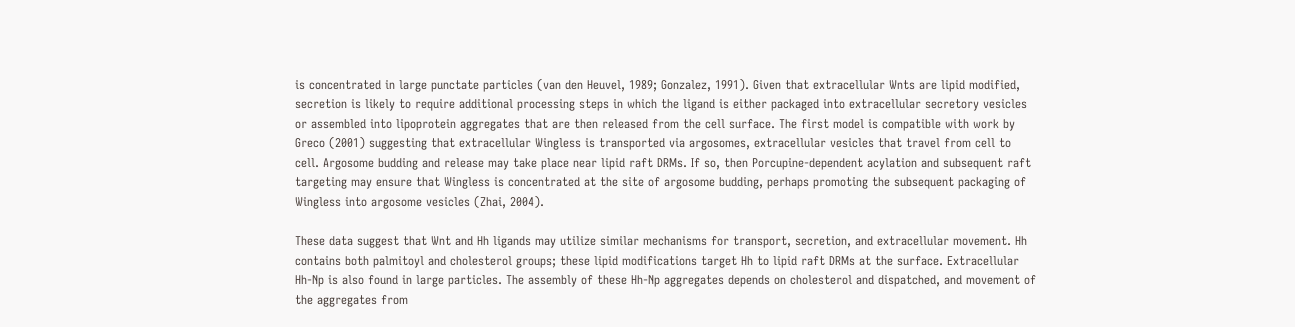is concentrated in large punctate particles (van den Heuvel, 1989; Gonzalez, 1991). Given that extracellular Wnts are lipid modified, secretion is likely to require additional processing steps in which the ligand is either packaged into extracellular secretory vesicles or assembled into lipoprotein aggregates that are then released from the cell surface. The first model is compatible with work by Greco (2001) suggesting that extracellular Wingless is transported via argosomes, extracellular vesicles that travel from cell to cell. Argosome budding and release may take place near lipid raft DRMs. If so, then Porcupine-dependent acylation and subsequent raft targeting may ensure that Wingless is concentrated at the site of argosome budding, perhaps promoting the subsequent packaging of Wingless into argosome vesicles (Zhai, 2004).

These data suggest that Wnt and Hh ligands may utilize similar mechanisms for transport, secretion, and extracellular movement. Hh contains both palmitoyl and cholesterol groups; these lipid modifications target Hh to lipid raft DRMs at the surface. Extracellular Hh-Np is also found in large particles. The assembly of these Hh-Np aggregates depends on cholesterol and dispatched, and movement of the aggregates from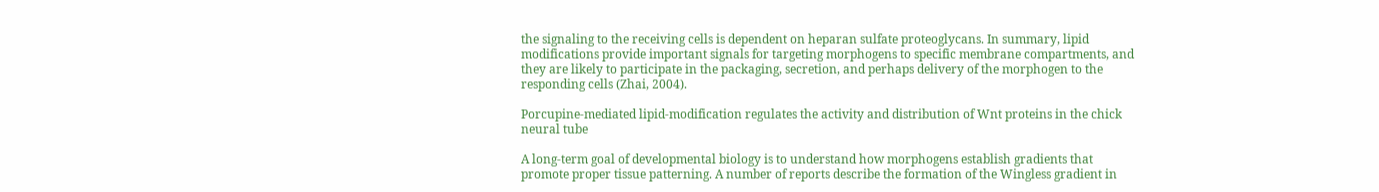the signaling to the receiving cells is dependent on heparan sulfate proteoglycans. In summary, lipid modifications provide important signals for targeting morphogens to specific membrane compartments, and they are likely to participate in the packaging, secretion, and perhaps delivery of the morphogen to the responding cells (Zhai, 2004).

Porcupine-mediated lipid-modification regulates the activity and distribution of Wnt proteins in the chick neural tube

A long-term goal of developmental biology is to understand how morphogens establish gradients that promote proper tissue patterning. A number of reports describe the formation of the Wingless gradient in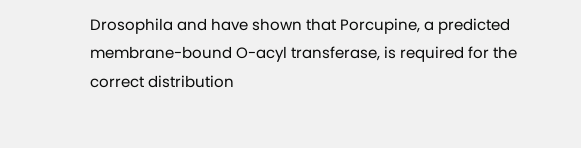Drosophila and have shown that Porcupine, a predicted membrane-bound O-acyl transferase, is required for the correct distribution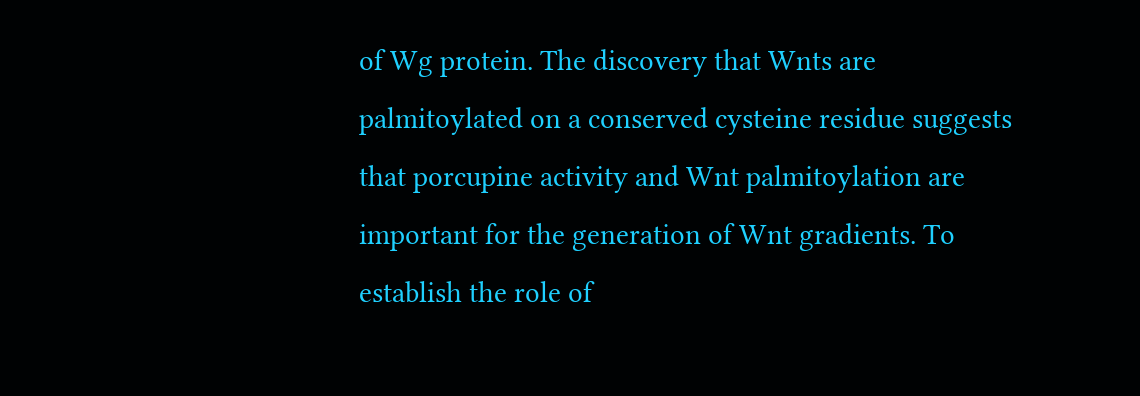of Wg protein. The discovery that Wnts are palmitoylated on a conserved cysteine residue suggests that porcupine activity and Wnt palmitoylation are important for the generation of Wnt gradients. To establish the role of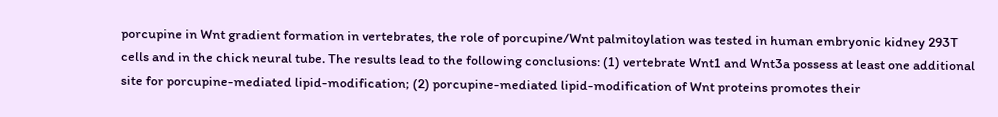porcupine in Wnt gradient formation in vertebrates, the role of porcupine/Wnt palmitoylation was tested in human embryonic kidney 293T cells and in the chick neural tube. The results lead to the following conclusions: (1) vertebrate Wnt1 and Wnt3a possess at least one additional site for porcupine-mediated lipid-modification; (2) porcupine-mediated lipid-modification of Wnt proteins promotes their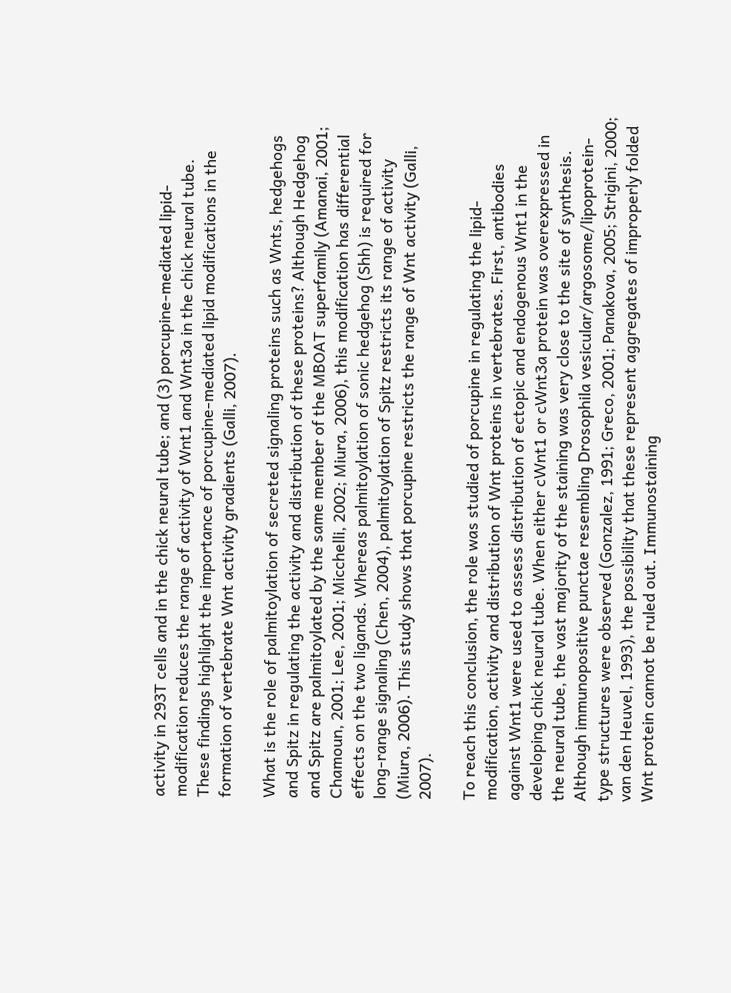activity in 293T cells and in the chick neural tube; and (3) porcupine-mediated lipid-modification reduces the range of activity of Wnt1 and Wnt3a in the chick neural tube. These findings highlight the importance of porcupine-mediated lipid modifications in the formation of vertebrate Wnt activity gradients (Galli, 2007).

What is the role of palmitoylation of secreted signaling proteins such as Wnts, hedgehogs and Spitz in regulating the activity and distribution of these proteins? Although Hedgehog and Spitz are palmitoylated by the same member of the MBOAT superfamily (Amanai, 2001; Chamoun, 2001; Lee, 2001; Micchelli, 2002; Miura, 2006), this modification has differential effects on the two ligands. Whereas palmitoylation of sonic hedgehog (Shh) is required for long-range signaling (Chen, 2004), palmitoylation of Spitz restricts its range of activity (Miura, 2006). This study shows that porcupine restricts the range of Wnt activity (Galli, 2007).

To reach this conclusion, the role was studied of porcupine in regulating the lipid-modification, activity and distribution of Wnt proteins in vertebrates. First, antibodies against Wnt1 were used to assess distribution of ectopic and endogenous Wnt1 in the developing chick neural tube. When either cWnt1 or cWnt3a protein was overexpressed in the neural tube, the vast majority of the staining was very close to the site of synthesis. Although immunopositive punctae resembling Drosophila vesicular/argosome/lipoprotein-type structures were observed (Gonzalez, 1991; Greco, 2001; Panakova, 2005; Strigini, 2000; van den Heuvel, 1993), the possibility that these represent aggregates of improperly folded Wnt protein cannot be ruled out. Immunostaining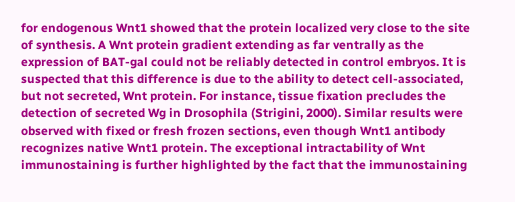for endogenous Wnt1 showed that the protein localized very close to the site of synthesis. A Wnt protein gradient extending as far ventrally as the expression of BAT-gal could not be reliably detected in control embryos. It is suspected that this difference is due to the ability to detect cell-associated, but not secreted, Wnt protein. For instance, tissue fixation precludes the detection of secreted Wg in Drosophila (Strigini, 2000). Similar results were observed with fixed or fresh frozen sections, even though Wnt1 antibody recognizes native Wnt1 protein. The exceptional intractability of Wnt immunostaining is further highlighted by the fact that the immunostaining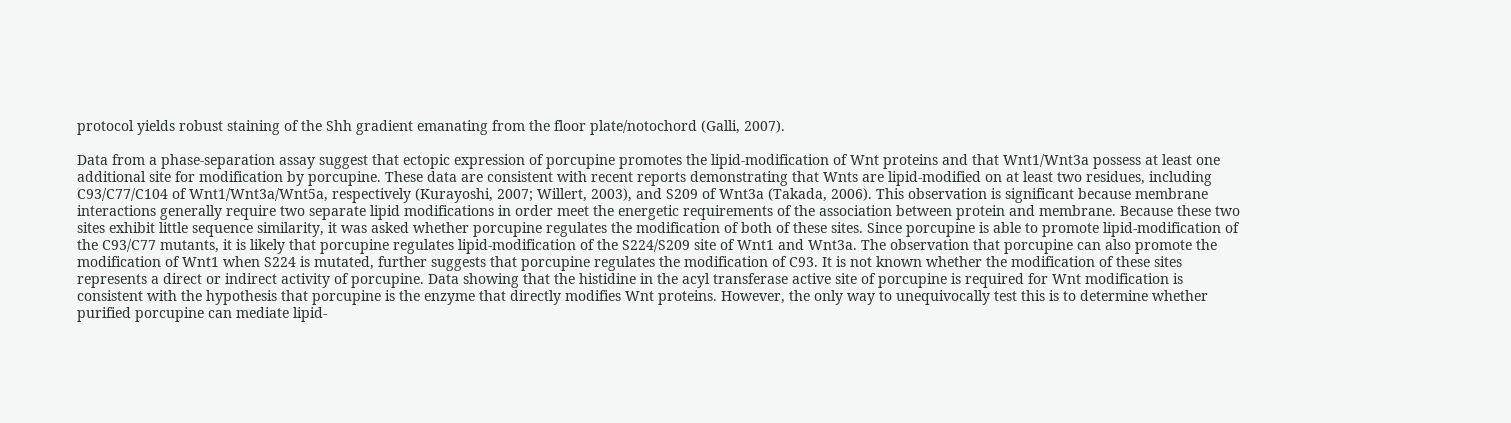protocol yields robust staining of the Shh gradient emanating from the floor plate/notochord (Galli, 2007).

Data from a phase-separation assay suggest that ectopic expression of porcupine promotes the lipid-modification of Wnt proteins and that Wnt1/Wnt3a possess at least one additional site for modification by porcupine. These data are consistent with recent reports demonstrating that Wnts are lipid-modified on at least two residues, including C93/C77/C104 of Wnt1/Wnt3a/Wnt5a, respectively (Kurayoshi, 2007; Willert, 2003), and S209 of Wnt3a (Takada, 2006). This observation is significant because membrane interactions generally require two separate lipid modifications in order meet the energetic requirements of the association between protein and membrane. Because these two sites exhibit little sequence similarity, it was asked whether porcupine regulates the modification of both of these sites. Since porcupine is able to promote lipid-modification of the C93/C77 mutants, it is likely that porcupine regulates lipid-modification of the S224/S209 site of Wnt1 and Wnt3a. The observation that porcupine can also promote the modification of Wnt1 when S224 is mutated, further suggests that porcupine regulates the modification of C93. It is not known whether the modification of these sites represents a direct or indirect activity of porcupine. Data showing that the histidine in the acyl transferase active site of porcupine is required for Wnt modification is consistent with the hypothesis that porcupine is the enzyme that directly modifies Wnt proteins. However, the only way to unequivocally test this is to determine whether purified porcupine can mediate lipid-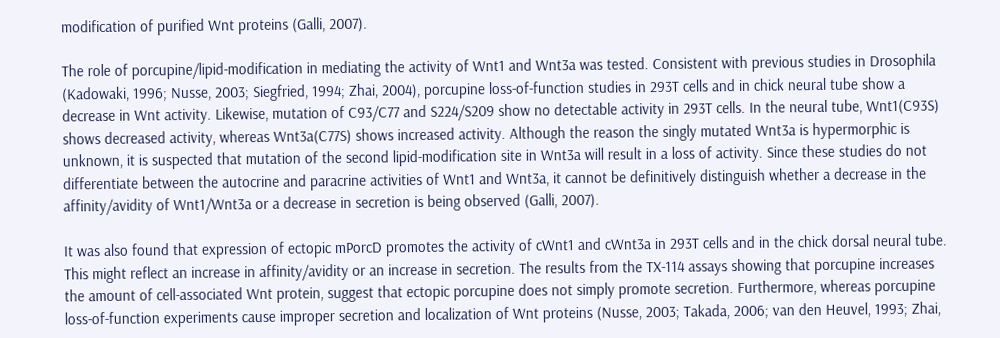modification of purified Wnt proteins (Galli, 2007).

The role of porcupine/lipid-modification in mediating the activity of Wnt1 and Wnt3a was tested. Consistent with previous studies in Drosophila (Kadowaki, 1996; Nusse, 2003; Siegfried, 1994; Zhai, 2004), porcupine loss-of-function studies in 293T cells and in chick neural tube show a decrease in Wnt activity. Likewise, mutation of C93/C77 and S224/S209 show no detectable activity in 293T cells. In the neural tube, Wnt1(C93S) shows decreased activity, whereas Wnt3a(C77S) shows increased activity. Although the reason the singly mutated Wnt3a is hypermorphic is unknown, it is suspected that mutation of the second lipid-modification site in Wnt3a will result in a loss of activity. Since these studies do not differentiate between the autocrine and paracrine activities of Wnt1 and Wnt3a, it cannot be definitively distinguish whether a decrease in the affinity/avidity of Wnt1/Wnt3a or a decrease in secretion is being observed (Galli, 2007).

It was also found that expression of ectopic mPorcD promotes the activity of cWnt1 and cWnt3a in 293T cells and in the chick dorsal neural tube. This might reflect an increase in affinity/avidity or an increase in secretion. The results from the TX-114 assays showing that porcupine increases the amount of cell-associated Wnt protein, suggest that ectopic porcupine does not simply promote secretion. Furthermore, whereas porcupine loss-of-function experiments cause improper secretion and localization of Wnt proteins (Nusse, 2003; Takada, 2006; van den Heuvel, 1993; Zhai,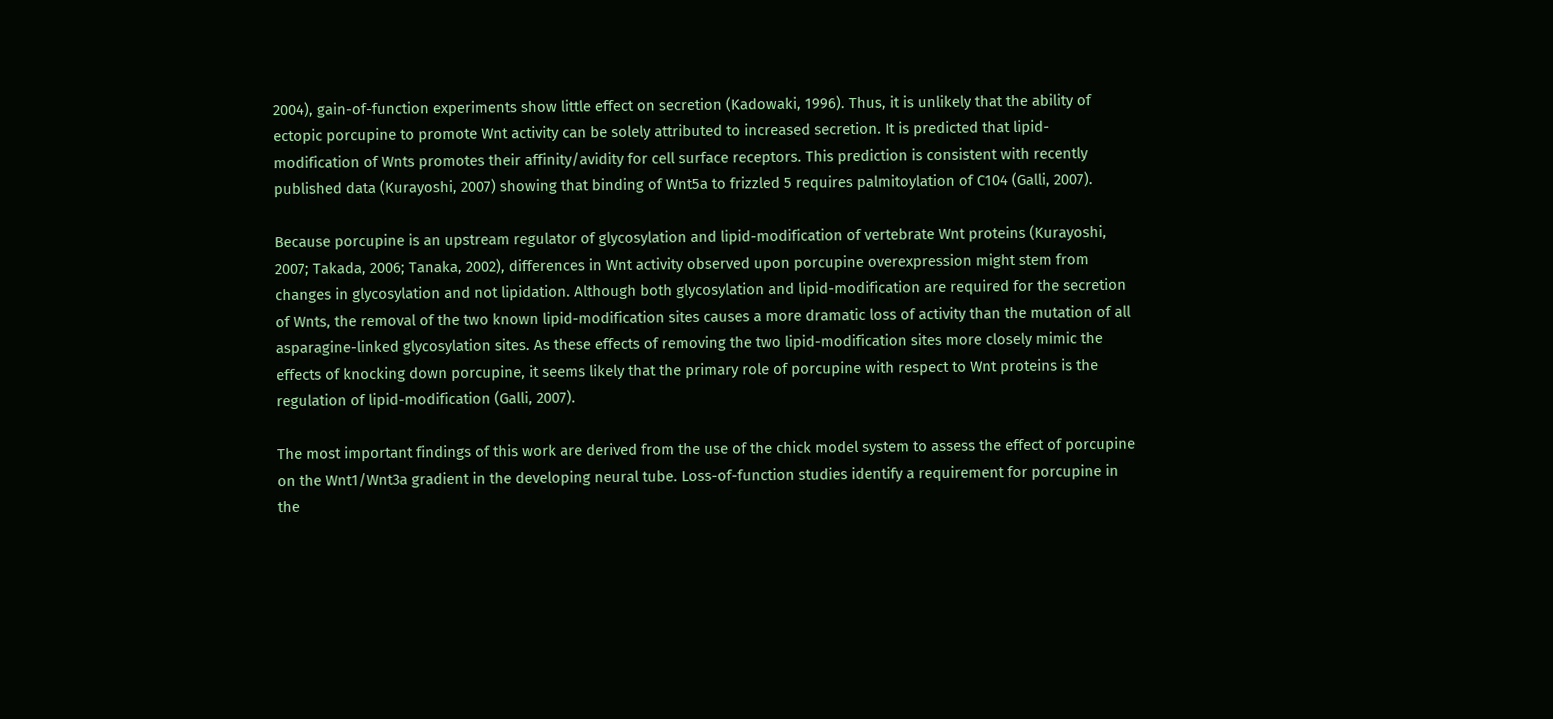2004), gain-of-function experiments show little effect on secretion (Kadowaki, 1996). Thus, it is unlikely that the ability of ectopic porcupine to promote Wnt activity can be solely attributed to increased secretion. It is predicted that lipid-modification of Wnts promotes their affinity/avidity for cell surface receptors. This prediction is consistent with recently published data (Kurayoshi, 2007) showing that binding of Wnt5a to frizzled 5 requires palmitoylation of C104 (Galli, 2007).

Because porcupine is an upstream regulator of glycosylation and lipid-modification of vertebrate Wnt proteins (Kurayoshi, 2007; Takada, 2006; Tanaka, 2002), differences in Wnt activity observed upon porcupine overexpression might stem from changes in glycosylation and not lipidation. Although both glycosylation and lipid-modification are required for the secretion of Wnts, the removal of the two known lipid-modification sites causes a more dramatic loss of activity than the mutation of all asparagine-linked glycosylation sites. As these effects of removing the two lipid-modification sites more closely mimic the effects of knocking down porcupine, it seems likely that the primary role of porcupine with respect to Wnt proteins is the regulation of lipid-modification (Galli, 2007).

The most important findings of this work are derived from the use of the chick model system to assess the effect of porcupine on the Wnt1/Wnt3a gradient in the developing neural tube. Loss-of-function studies identify a requirement for porcupine in the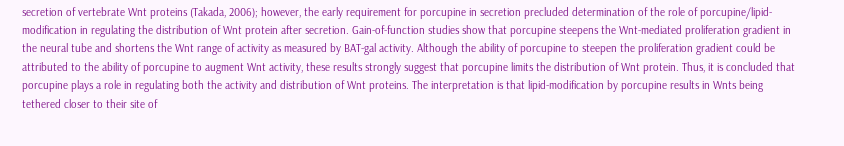secretion of vertebrate Wnt proteins (Takada, 2006); however, the early requirement for porcupine in secretion precluded determination of the role of porcupine/lipid-modification in regulating the distribution of Wnt protein after secretion. Gain-of-function studies show that porcupine steepens the Wnt-mediated proliferation gradient in the neural tube and shortens the Wnt range of activity as measured by BAT-gal activity. Although the ability of porcupine to steepen the proliferation gradient could be attributed to the ability of porcupine to augment Wnt activity, these results strongly suggest that porcupine limits the distribution of Wnt protein. Thus, it is concluded that porcupine plays a role in regulating both the activity and distribution of Wnt proteins. The interpretation is that lipid-modification by porcupine results in Wnts being tethered closer to their site of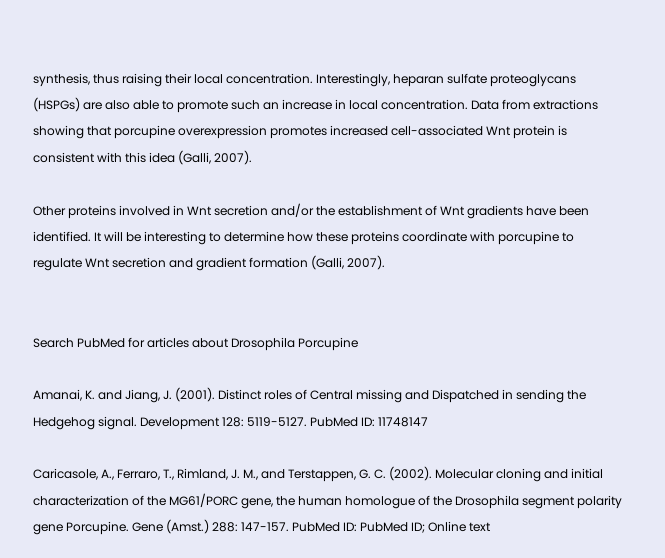synthesis, thus raising their local concentration. Interestingly, heparan sulfate proteoglycans (HSPGs) are also able to promote such an increase in local concentration. Data from extractions showing that porcupine overexpression promotes increased cell-associated Wnt protein is consistent with this idea (Galli, 2007).

Other proteins involved in Wnt secretion and/or the establishment of Wnt gradients have been identified. It will be interesting to determine how these proteins coordinate with porcupine to regulate Wnt secretion and gradient formation (Galli, 2007).


Search PubMed for articles about Drosophila Porcupine

Amanai, K. and Jiang, J. (2001). Distinct roles of Central missing and Dispatched in sending the Hedgehog signal. Development 128: 5119-5127. PubMed ID: 11748147

Caricasole, A., Ferraro, T., Rimland, J. M., and Terstappen, G. C. (2002). Molecular cloning and initial characterization of the MG61/PORC gene, the human homologue of the Drosophila segment polarity gene Porcupine. Gene (Amst.) 288: 147-157. PubMed ID: PubMed ID; Online text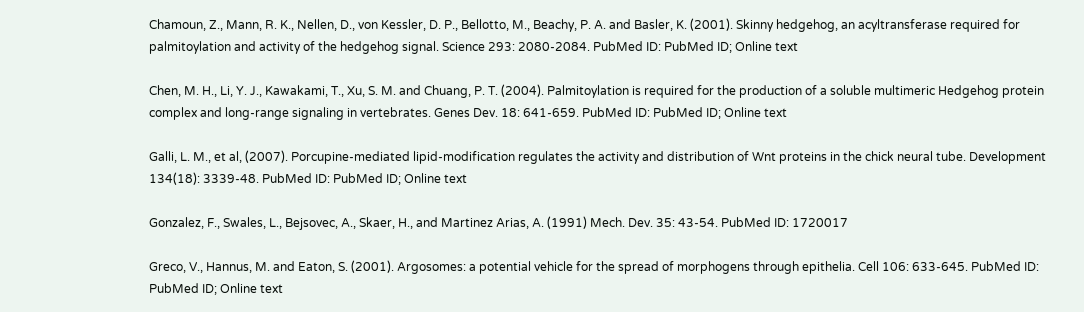Chamoun, Z., Mann, R. K., Nellen, D., von Kessler, D. P., Bellotto, M., Beachy, P. A. and Basler, K. (2001). Skinny hedgehog, an acyltransferase required for palmitoylation and activity of the hedgehog signal. Science 293: 2080-2084. PubMed ID: PubMed ID; Online text

Chen, M. H., Li, Y. J., Kawakami, T., Xu, S. M. and Chuang, P. T. (2004). Palmitoylation is required for the production of a soluble multimeric Hedgehog protein complex and long-range signaling in vertebrates. Genes Dev. 18: 641-659. PubMed ID: PubMed ID; Online text

Galli, L. M., et al, (2007). Porcupine-mediated lipid-modification regulates the activity and distribution of Wnt proteins in the chick neural tube. Development 134(18): 3339-48. PubMed ID: PubMed ID; Online text

Gonzalez, F., Swales, L., Bejsovec, A., Skaer, H., and Martinez Arias, A. (1991) Mech. Dev. 35: 43-54. PubMed ID: 1720017

Greco, V., Hannus, M. and Eaton, S. (2001). Argosomes: a potential vehicle for the spread of morphogens through epithelia. Cell 106: 633-645. PubMed ID: PubMed ID; Online text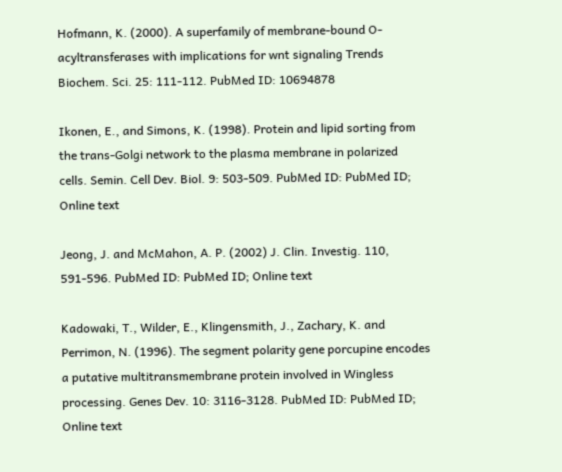Hofmann, K. (2000). A superfamily of membrane-bound O-acyltransferases with implications for wnt signaling Trends Biochem. Sci. 25: 111-112. PubMed ID: 10694878

Ikonen, E., and Simons, K. (1998). Protein and lipid sorting from the trans-Golgi network to the plasma membrane in polarized cells. Semin. Cell Dev. Biol. 9: 503-509. PubMed ID: PubMed ID; Online text

Jeong, J. and McMahon, A. P. (2002) J. Clin. Investig. 110, 591-596. PubMed ID: PubMed ID; Online text

Kadowaki, T., Wilder, E., Klingensmith, J., Zachary, K. and Perrimon, N. (1996). The segment polarity gene porcupine encodes a putative multitransmembrane protein involved in Wingless processing. Genes Dev. 10: 3116-3128. PubMed ID: PubMed ID; Online text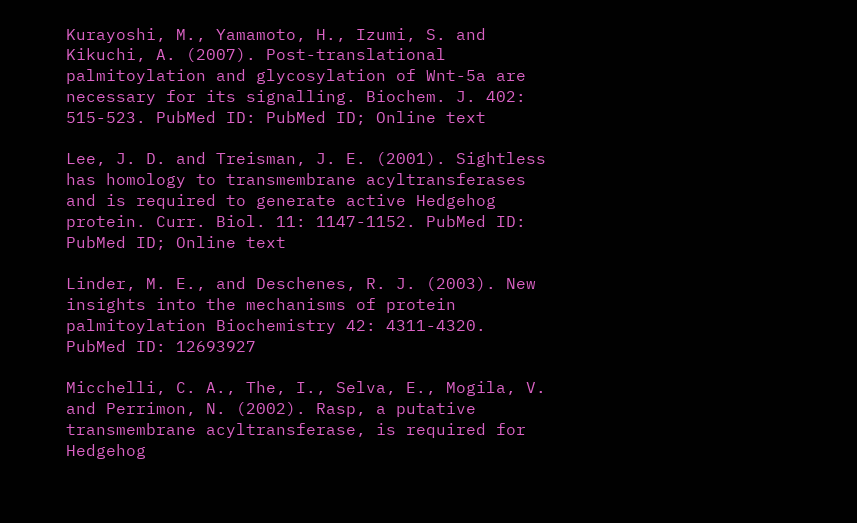Kurayoshi, M., Yamamoto, H., Izumi, S. and Kikuchi, A. (2007). Post-translational palmitoylation and glycosylation of Wnt-5a are necessary for its signalling. Biochem. J. 402: 515-523. PubMed ID: PubMed ID; Online text

Lee, J. D. and Treisman, J. E. (2001). Sightless has homology to transmembrane acyltransferases and is required to generate active Hedgehog protein. Curr. Biol. 11: 1147-1152. PubMed ID: PubMed ID; Online text

Linder, M. E., and Deschenes, R. J. (2003). New insights into the mechanisms of protein palmitoylation Biochemistry 42: 4311-4320. PubMed ID: 12693927

Micchelli, C. A., The, I., Selva, E., Mogila, V. and Perrimon, N. (2002). Rasp, a putative transmembrane acyltransferase, is required for Hedgehog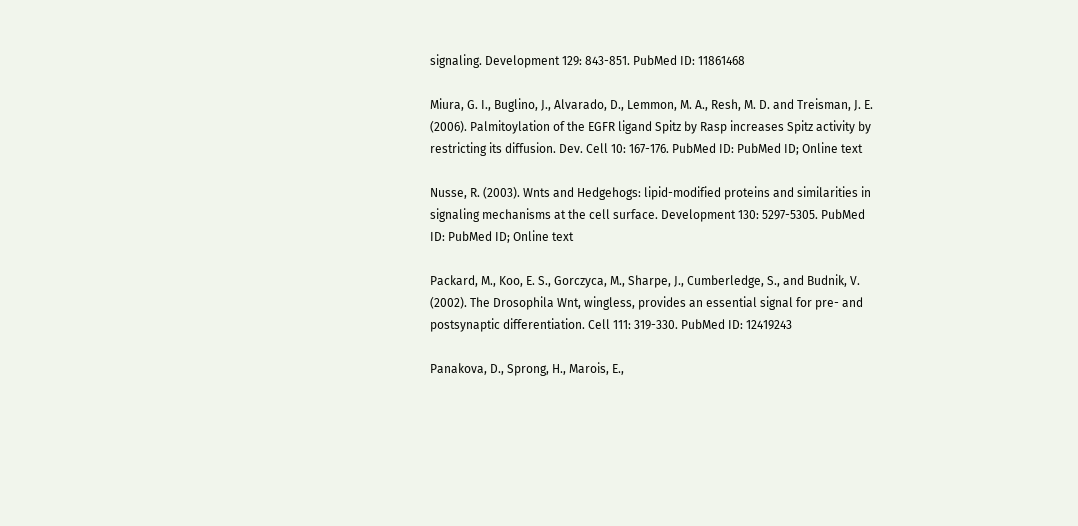signaling. Development 129: 843-851. PubMed ID: 11861468

Miura, G. I., Buglino, J., Alvarado, D., Lemmon, M. A., Resh, M. D. and Treisman, J. E. (2006). Palmitoylation of the EGFR ligand Spitz by Rasp increases Spitz activity by restricting its diffusion. Dev. Cell 10: 167-176. PubMed ID: PubMed ID; Online text

Nusse, R. (2003). Wnts and Hedgehogs: lipid-modified proteins and similarities in signaling mechanisms at the cell surface. Development 130: 5297-5305. PubMed ID: PubMed ID; Online text

Packard, M., Koo, E. S., Gorczyca, M., Sharpe, J., Cumberledge, S., and Budnik, V. (2002). The Drosophila Wnt, wingless, provides an essential signal for pre- and postsynaptic differentiation. Cell 111: 319-330. PubMed ID: 12419243

Panakova, D., Sprong, H., Marois, E.,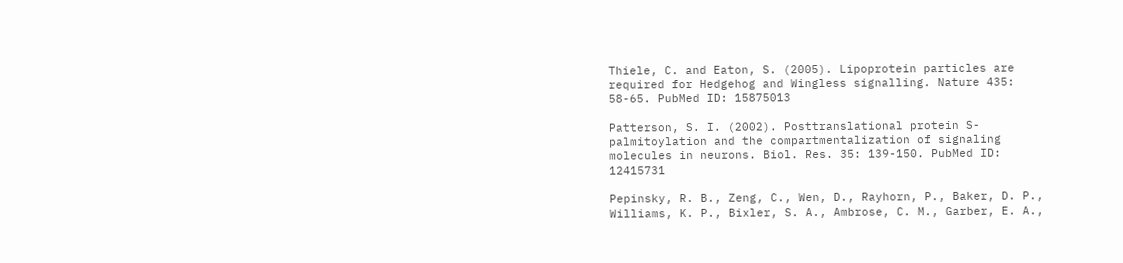Thiele, C. and Eaton, S. (2005). Lipoprotein particles are required for Hedgehog and Wingless signalling. Nature 435: 58-65. PubMed ID: 15875013

Patterson, S. I. (2002). Posttranslational protein S-palmitoylation and the compartmentalization of signaling molecules in neurons. Biol. Res. 35: 139-150. PubMed ID: 12415731

Pepinsky, R. B., Zeng, C., Wen, D., Rayhorn, P., Baker, D. P., Williams, K. P., Bixler, S. A., Ambrose, C. M., Garber, E. A.,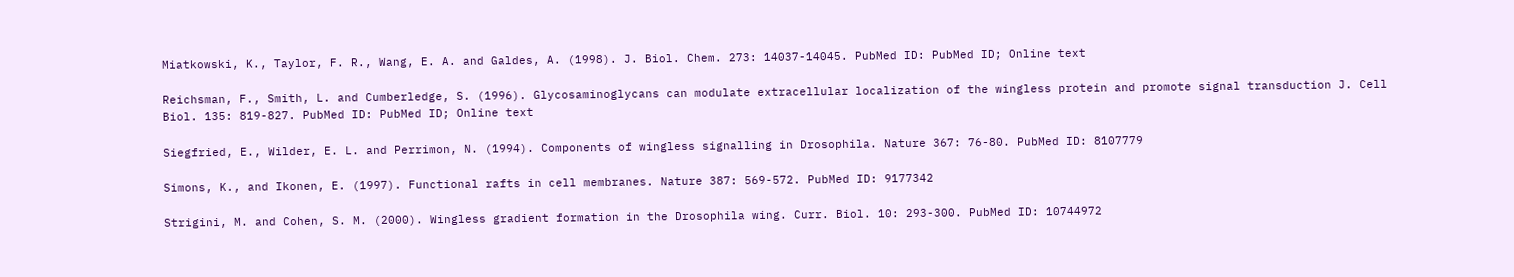Miatkowski, K., Taylor, F. R., Wang, E. A. and Galdes, A. (1998). J. Biol. Chem. 273: 14037-14045. PubMed ID: PubMed ID; Online text

Reichsman, F., Smith, L. and Cumberledge, S. (1996). Glycosaminoglycans can modulate extracellular localization of the wingless protein and promote signal transduction J. Cell Biol. 135: 819-827. PubMed ID: PubMed ID; Online text

Siegfried, E., Wilder, E. L. and Perrimon, N. (1994). Components of wingless signalling in Drosophila. Nature 367: 76-80. PubMed ID: 8107779

Simons, K., and Ikonen, E. (1997). Functional rafts in cell membranes. Nature 387: 569-572. PubMed ID: 9177342

Strigini, M. and Cohen, S. M. (2000). Wingless gradient formation in the Drosophila wing. Curr. Biol. 10: 293-300. PubMed ID: 10744972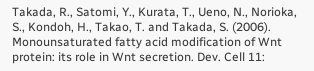Takada, R., Satomi, Y., Kurata, T., Ueno, N., Norioka, S., Kondoh, H., Takao, T. and Takada, S. (2006). Monounsaturated fatty acid modification of Wnt protein: its role in Wnt secretion. Dev. Cell 11: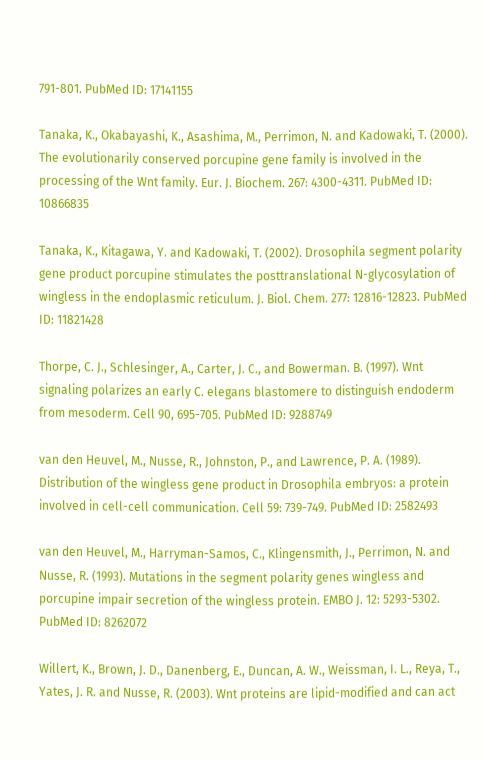791-801. PubMed ID: 17141155

Tanaka, K., Okabayashi, K., Asashima, M., Perrimon, N. and Kadowaki, T. (2000). The evolutionarily conserved porcupine gene family is involved in the processing of the Wnt family. Eur. J. Biochem. 267: 4300-4311. PubMed ID: 10866835

Tanaka, K., Kitagawa, Y. and Kadowaki, T. (2002). Drosophila segment polarity gene product porcupine stimulates the posttranslational N-glycosylation of wingless in the endoplasmic reticulum. J. Biol. Chem. 277: 12816-12823. PubMed ID: 11821428

Thorpe, C. J., Schlesinger, A., Carter, J. C., and Bowerman. B. (1997). Wnt signaling polarizes an early C. elegans blastomere to distinguish endoderm from mesoderm. Cell 90, 695-705. PubMed ID: 9288749

van den Heuvel, M., Nusse, R., Johnston, P., and Lawrence, P. A. (1989). Distribution of the wingless gene product in Drosophila embryos: a protein involved in cell-cell communication. Cell 59: 739-749. PubMed ID: 2582493

van den Heuvel, M., Harryman-Samos, C., Klingensmith, J., Perrimon, N. and Nusse, R. (1993). Mutations in the segment polarity genes wingless and porcupine impair secretion of the wingless protein. EMBO J. 12: 5293-5302. PubMed ID: 8262072

Willert, K., Brown, J. D., Danenberg, E., Duncan, A. W., Weissman, I. L., Reya, T., Yates, J. R. and Nusse, R. (2003). Wnt proteins are lipid-modified and can act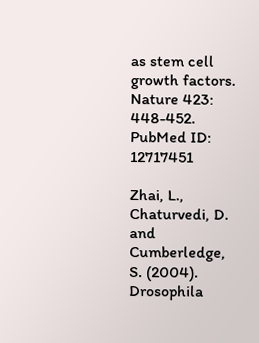as stem cell growth factors. Nature 423: 448-452. PubMed ID: 12717451

Zhai, L., Chaturvedi, D. and Cumberledge, S. (2004). Drosophila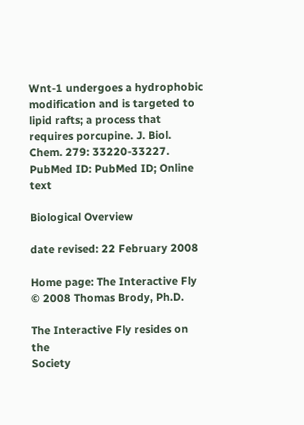Wnt-1 undergoes a hydrophobic modification and is targeted to lipid rafts; a process that requires porcupine. J. Biol. Chem. 279: 33220-33227. PubMed ID: PubMed ID; Online text

Biological Overview

date revised: 22 February 2008

Home page: The Interactive Fly © 2008 Thomas Brody, Ph.D.

The Interactive Fly resides on the
Society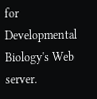for Developmental Biology's Web server.